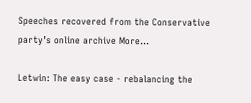Speeches recovered from the Conservative party’s online archive More…

Letwin: The easy case - rebalancing the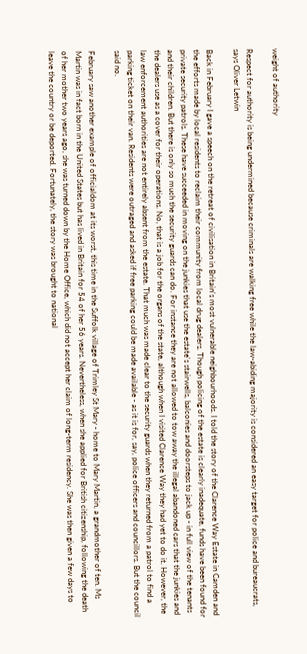weight of authority

Respect for authority is being undermined because criminals are walking free while the law-abiding majority is considered an easy target for police and bureaucrats, says Oliver Letwin

Back in February I gave a speech on the retreat of civilisation in Britain's most vulnerable neighbourhoods. I told the story of the Clarence Way Estate in Camden and the efforts made by local residents to reclaim their community from local drug dealers. Though policing of the estate is clearly inadequate, funds have been found for private security patrols. These have succeeded in moving on the junkies that use the estate's stairwells, balconies and doorsteps to jack up - in full view of the tenants and their children. But there is only so much the security guards can do. For instance they are not allowed to tow away the illegal abandoned cars that the junkies and the dealers use as a cover for their operations. No, that is a job for the organs of the state, although when I visited Clarence Way they had yet to do it. However, the law enforcement authorities are not entirely absent from the estate. That much was made clear to the security guards when they returned from a patrol to find a parking ticket on their van. Residents were outraged and asked if free parking could be made available - as it is for, say, police officers and councillors. But the council said no.

February saw another example of officialdom at its worst, this time in the Suffolk village of Trimley St Mary - home to Mary Martin, a grandmother of ten. Ms Martin was in fact born in the United States but has lived in Britain for 54 of her 56 years. Nevertheless, when she applied for British citizenship, following the death of her mother two years ago, she was turned down by the Home Office, which did not accept her claim of long-term residency. She was then given a few days to leave the country or be deported. Fortunately, the story was brought to national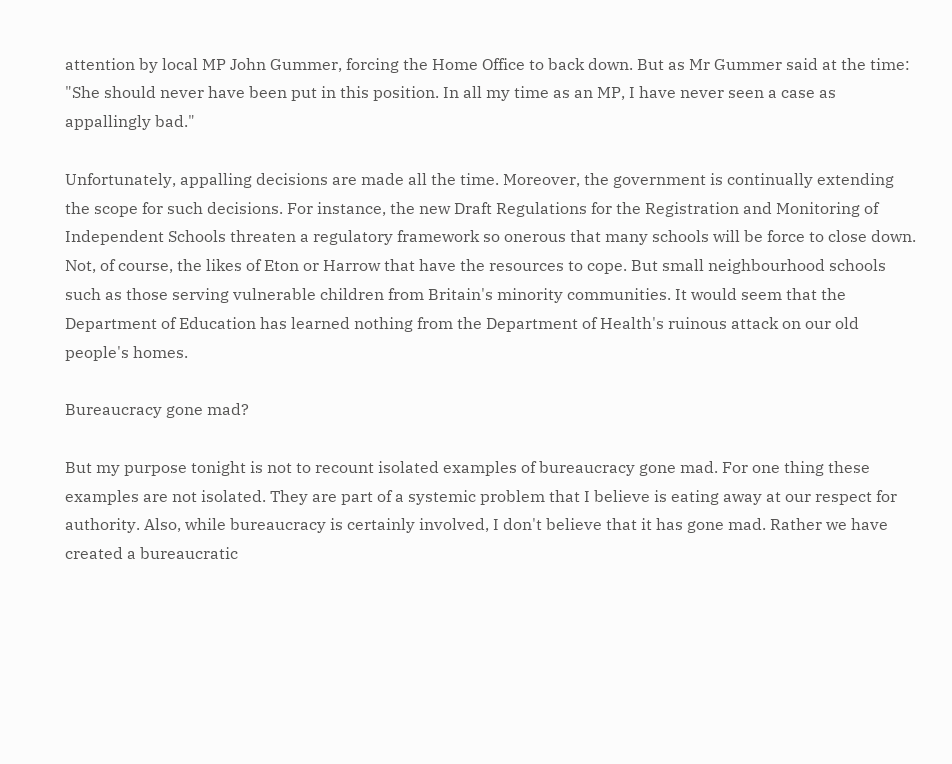attention by local MP John Gummer, forcing the Home Office to back down. But as Mr Gummer said at the time: "She should never have been put in this position. In all my time as an MP, I have never seen a case as appallingly bad."

Unfortunately, appalling decisions are made all the time. Moreover, the government is continually extending the scope for such decisions. For instance, the new Draft Regulations for the Registration and Monitoring of Independent Schools threaten a regulatory framework so onerous that many schools will be force to close down. Not, of course, the likes of Eton or Harrow that have the resources to cope. But small neighbourhood schools such as those serving vulnerable children from Britain's minority communities. It would seem that the Department of Education has learned nothing from the Department of Health's ruinous attack on our old people's homes.

Bureaucracy gone mad?

But my purpose tonight is not to recount isolated examples of bureaucracy gone mad. For one thing these examples are not isolated. They are part of a systemic problem that I believe is eating away at our respect for authority. Also, while bureaucracy is certainly involved, I don't believe that it has gone mad. Rather we have created a bureaucratic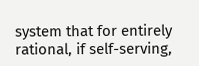system that for entirely rational, if self-serving,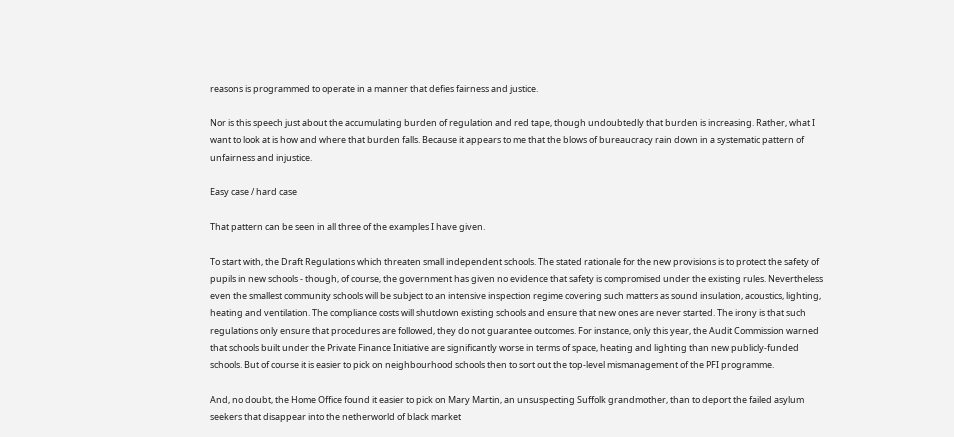reasons is programmed to operate in a manner that defies fairness and justice.

Nor is this speech just about the accumulating burden of regulation and red tape, though undoubtedly that burden is increasing. Rather, what I want to look at is how and where that burden falls. Because it appears to me that the blows of bureaucracy rain down in a systematic pattern of unfairness and injustice.

Easy case / hard case

That pattern can be seen in all three of the examples I have given.

To start with, the Draft Regulations which threaten small independent schools. The stated rationale for the new provisions is to protect the safety of pupils in new schools - though, of course, the government has given no evidence that safety is compromised under the existing rules. Nevertheless even the smallest community schools will be subject to an intensive inspection regime covering such matters as sound insulation, acoustics, lighting, heating and ventilation. The compliance costs will shutdown existing schools and ensure that new ones are never started. The irony is that such regulations only ensure that procedures are followed, they do not guarantee outcomes. For instance, only this year, the Audit Commission warned that schools built under the Private Finance Initiative are significantly worse in terms of space, heating and lighting than new publicly-funded schools. But of course it is easier to pick on neighbourhood schools then to sort out the top-level mismanagement of the PFI programme.

And, no doubt, the Home Office found it easier to pick on Mary Martin, an unsuspecting Suffolk grandmother, than to deport the failed asylum seekers that disappear into the netherworld of black market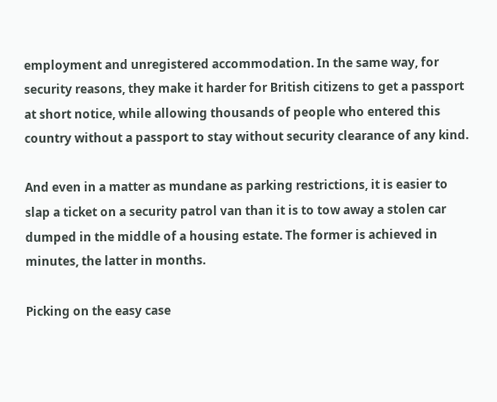employment and unregistered accommodation. In the same way, for security reasons, they make it harder for British citizens to get a passport at short notice, while allowing thousands of people who entered this country without a passport to stay without security clearance of any kind.

And even in a matter as mundane as parking restrictions, it is easier to slap a ticket on a security patrol van than it is to tow away a stolen car dumped in the middle of a housing estate. The former is achieved in minutes, the latter in months.

Picking on the easy case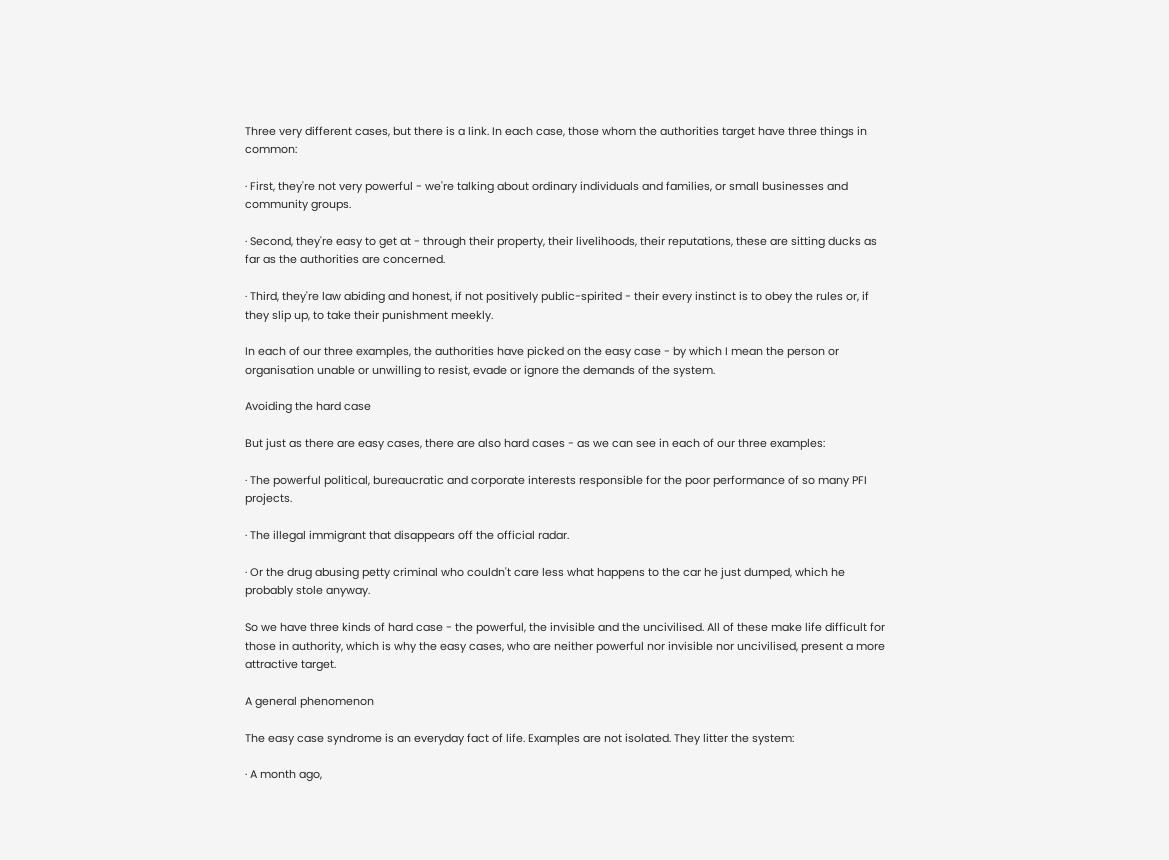Three very different cases, but there is a link. In each case, those whom the authorities target have three things in common:

· First, they're not very powerful - we're talking about ordinary individuals and families, or small businesses and community groups.

· Second, they're easy to get at - through their property, their livelihoods, their reputations, these are sitting ducks as far as the authorities are concerned.

· Third, they're law abiding and honest, if not positively public-spirited - their every instinct is to obey the rules or, if they slip up, to take their punishment meekly.

In each of our three examples, the authorities have picked on the easy case - by which I mean the person or organisation unable or unwilling to resist, evade or ignore the demands of the system.

Avoiding the hard case

But just as there are easy cases, there are also hard cases - as we can see in each of our three examples:

· The powerful political, bureaucratic and corporate interests responsible for the poor performance of so many PFI projects.

· The illegal immigrant that disappears off the official radar.

· Or the drug abusing petty criminal who couldn't care less what happens to the car he just dumped, which he probably stole anyway.

So we have three kinds of hard case - the powerful, the invisible and the uncivilised. All of these make life difficult for those in authority, which is why the easy cases, who are neither powerful nor invisible nor uncivilised, present a more attractive target.

A general phenomenon

The easy case syndrome is an everyday fact of life. Examples are not isolated. They litter the system:

· A month ago,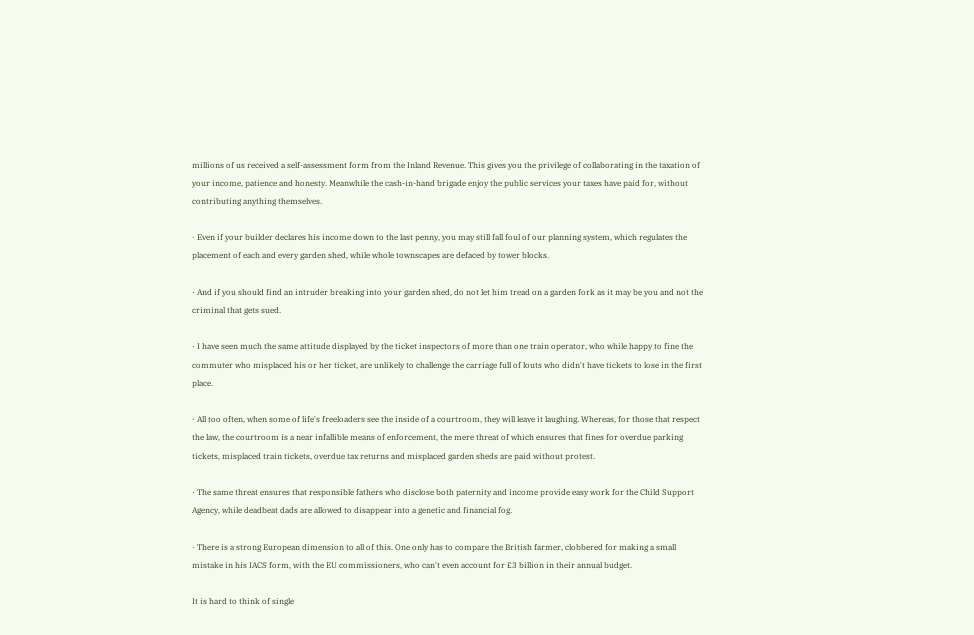millions of us received a self-assessment form from the Inland Revenue. This gives you the privilege of collaborating in the taxation of your income, patience and honesty. Meanwhile the cash-in-hand brigade enjoy the public services your taxes have paid for, without contributing anything themselves.

· Even if your builder declares his income down to the last penny, you may still fall foul of our planning system, which regulates the placement of each and every garden shed, while whole townscapes are defaced by tower blocks.

· And if you should find an intruder breaking into your garden shed, do not let him tread on a garden fork as it may be you and not the criminal that gets sued.

· I have seen much the same attitude displayed by the ticket inspectors of more than one train operator, who while happy to fine the commuter who misplaced his or her ticket, are unlikely to challenge the carriage full of louts who didn't have tickets to lose in the first place.

· All too often, when some of life's freeloaders see the inside of a courtroom, they will leave it laughing. Whereas, for those that respect the law, the courtroom is a near infallible means of enforcement, the mere threat of which ensures that fines for overdue parking tickets, misplaced train tickets, overdue tax returns and misplaced garden sheds are paid without protest.

· The same threat ensures that responsible fathers who disclose both paternity and income provide easy work for the Child Support Agency, while deadbeat dads are allowed to disappear into a genetic and financial fog.

· There is a strong European dimension to all of this. One only has to compare the British farmer, clobbered for making a small mistake in his IACS form, with the EU commissioners, who can't even account for £3 billion in their annual budget.

It is hard to think of single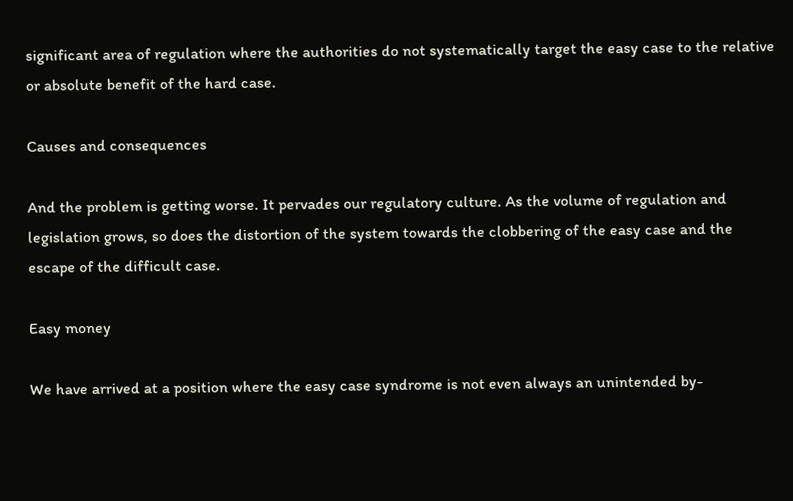significant area of regulation where the authorities do not systematically target the easy case to the relative or absolute benefit of the hard case.

Causes and consequences

And the problem is getting worse. It pervades our regulatory culture. As the volume of regulation and legislation grows, so does the distortion of the system towards the clobbering of the easy case and the escape of the difficult case.

Easy money

We have arrived at a position where the easy case syndrome is not even always an unintended by-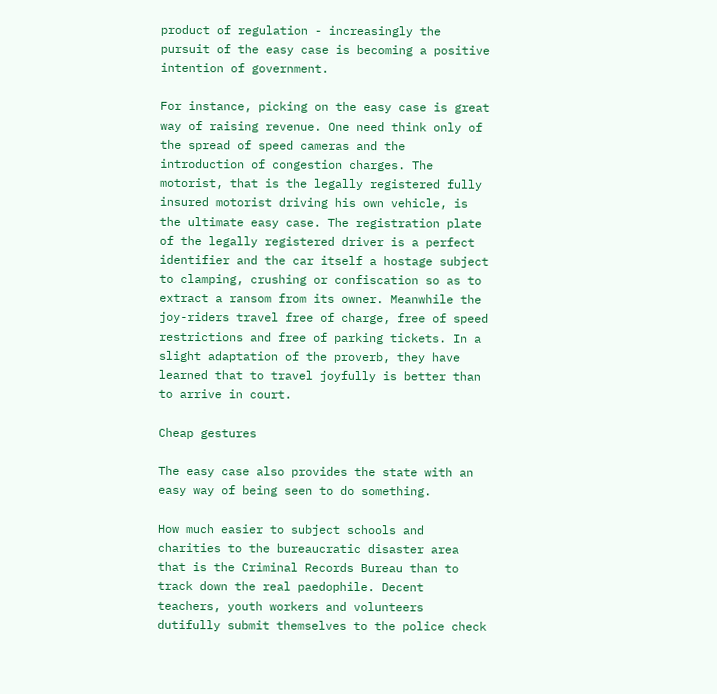product of regulation - increasingly the pursuit of the easy case is becoming a positive intention of government.

For instance, picking on the easy case is great way of raising revenue. One need think only of the spread of speed cameras and the introduction of congestion charges. The motorist, that is the legally registered fully insured motorist driving his own vehicle, is the ultimate easy case. The registration plate of the legally registered driver is a perfect identifier and the car itself a hostage subject to clamping, crushing or confiscation so as to extract a ransom from its owner. Meanwhile the joy-riders travel free of charge, free of speed restrictions and free of parking tickets. In a slight adaptation of the proverb, they have learned that to travel joyfully is better than to arrive in court.

Cheap gestures

The easy case also provides the state with an easy way of being seen to do something.

How much easier to subject schools and charities to the bureaucratic disaster area that is the Criminal Records Bureau than to track down the real paedophile. Decent teachers, youth workers and volunteers dutifully submit themselves to the police check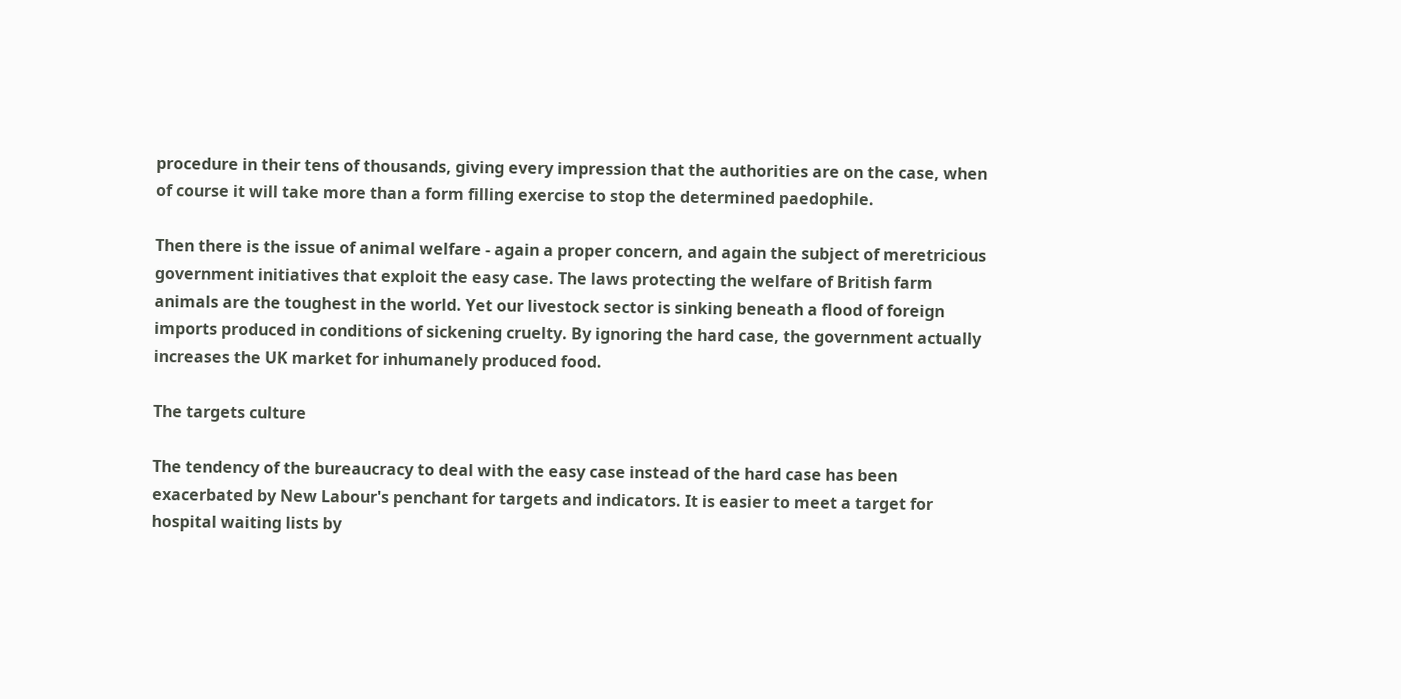procedure in their tens of thousands, giving every impression that the authorities are on the case, when of course it will take more than a form filling exercise to stop the determined paedophile.

Then there is the issue of animal welfare - again a proper concern, and again the subject of meretricious government initiatives that exploit the easy case. The laws protecting the welfare of British farm animals are the toughest in the world. Yet our livestock sector is sinking beneath a flood of foreign imports produced in conditions of sickening cruelty. By ignoring the hard case, the government actually increases the UK market for inhumanely produced food.

The targets culture

The tendency of the bureaucracy to deal with the easy case instead of the hard case has been exacerbated by New Labour's penchant for targets and indicators. It is easier to meet a target for hospital waiting lists by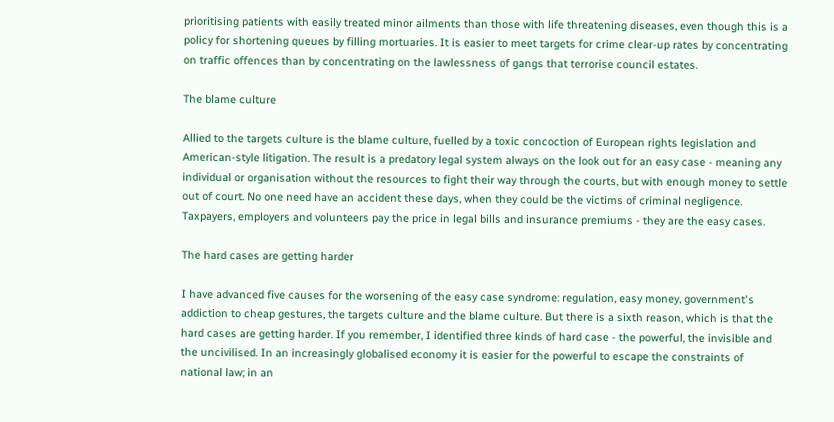prioritising patients with easily treated minor ailments than those with life threatening diseases, even though this is a policy for shortening queues by filling mortuaries. It is easier to meet targets for crime clear-up rates by concentrating on traffic offences than by concentrating on the lawlessness of gangs that terrorise council estates.

The blame culture

Allied to the targets culture is the blame culture, fuelled by a toxic concoction of European rights legislation and American-style litigation. The result is a predatory legal system always on the look out for an easy case - meaning any individual or organisation without the resources to fight their way through the courts, but with enough money to settle out of court. No one need have an accident these days, when they could be the victims of criminal negligence. Taxpayers, employers and volunteers pay the price in legal bills and insurance premiums - they are the easy cases.

The hard cases are getting harder

I have advanced five causes for the worsening of the easy case syndrome: regulation, easy money, government's addiction to cheap gestures, the targets culture and the blame culture. But there is a sixth reason, which is that the hard cases are getting harder. If you remember, I identified three kinds of hard case - the powerful, the invisible and the uncivilised. In an increasingly globalised economy it is easier for the powerful to escape the constraints of national law; in an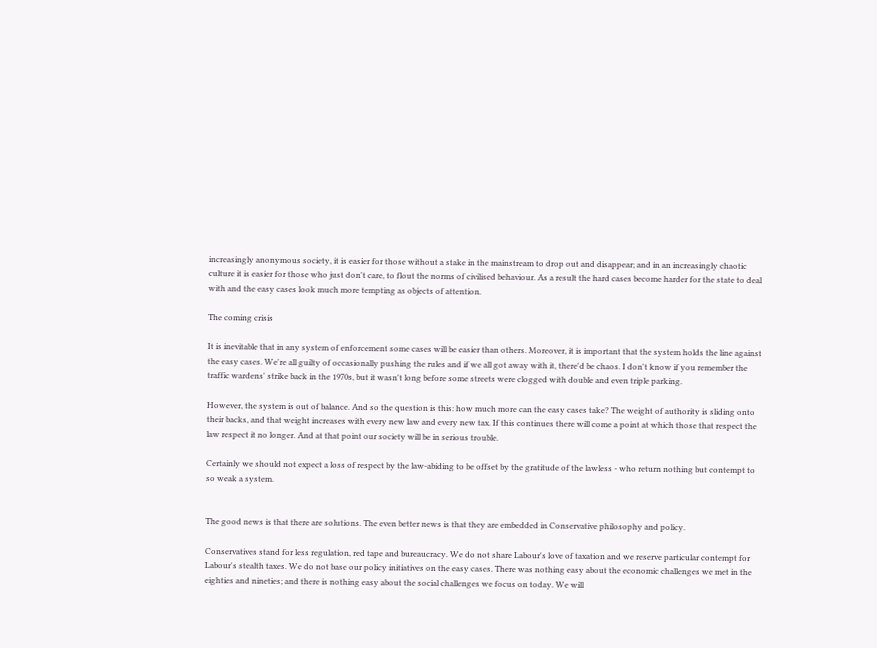increasingly anonymous society, it is easier for those without a stake in the mainstream to drop out and disappear; and in an increasingly chaotic culture it is easier for those who just don't care, to flout the norms of civilised behaviour. As a result the hard cases become harder for the state to deal with and the easy cases look much more tempting as objects of attention.

The coming crisis

It is inevitable that in any system of enforcement some cases will be easier than others. Moreover, it is important that the system holds the line against the easy cases. We're all guilty of occasionally pushing the rules and if we all got away with it, there'd be chaos. I don't know if you remember the traffic wardens' strike back in the 1970s, but it wasn't long before some streets were clogged with double and even triple parking.

However, the system is out of balance. And so the question is this: how much more can the easy cases take? The weight of authority is sliding onto their backs, and that weight increases with every new law and every new tax. If this continues there will come a point at which those that respect the law respect it no longer. And at that point our society will be in serious trouble.

Certainly we should not expect a loss of respect by the law-abiding to be offset by the gratitude of the lawless - who return nothing but contempt to so weak a system.


The good news is that there are solutions. The even better news is that they are embedded in Conservative philosophy and policy.

Conservatives stand for less regulation, red tape and bureaucracy. We do not share Labour's love of taxation and we reserve particular contempt for Labour's stealth taxes. We do not base our policy initiatives on the easy cases. There was nothing easy about the economic challenges we met in the eighties and nineties; and there is nothing easy about the social challenges we focus on today. We will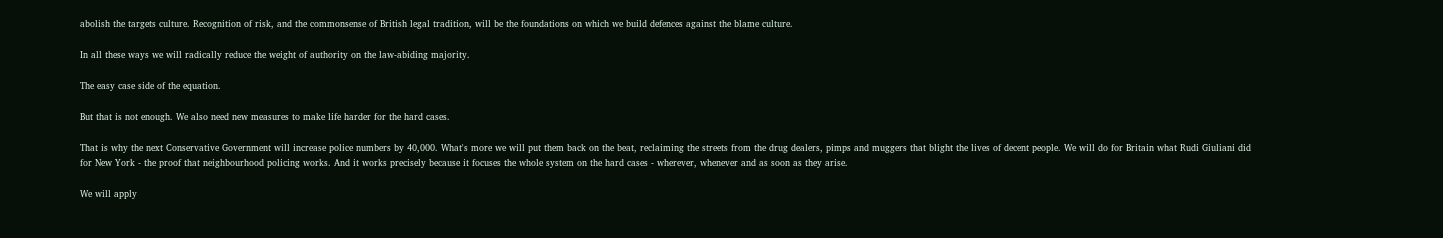abolish the targets culture. Recognition of risk, and the commonsense of British legal tradition, will be the foundations on which we build defences against the blame culture.

In all these ways we will radically reduce the weight of authority on the law-abiding majority.

The easy case side of the equation.

But that is not enough. We also need new measures to make life harder for the hard cases.

That is why the next Conservative Government will increase police numbers by 40,000. What's more we will put them back on the beat, reclaiming the streets from the drug dealers, pimps and muggers that blight the lives of decent people. We will do for Britain what Rudi Giuliani did for New York - the proof that neighbourhood policing works. And it works precisely because it focuses the whole system on the hard cases - wherever, whenever and as soon as they arise.

We will apply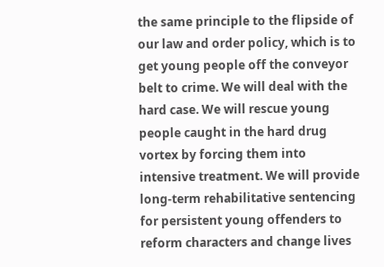the same principle to the flipside of our law and order policy, which is to get young people off the conveyor belt to crime. We will deal with the hard case. We will rescue young people caught in the hard drug vortex by forcing them into intensive treatment. We will provide long-term rehabilitative sentencing for persistent young offenders to reform characters and change lives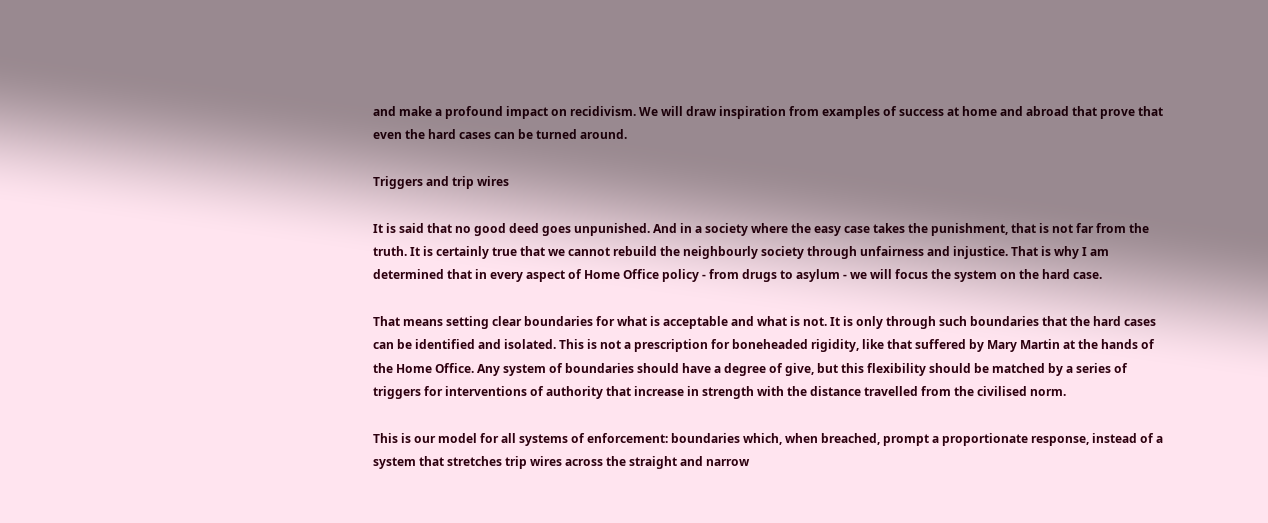and make a profound impact on recidivism. We will draw inspiration from examples of success at home and abroad that prove that even the hard cases can be turned around.

Triggers and trip wires

It is said that no good deed goes unpunished. And in a society where the easy case takes the punishment, that is not far from the truth. It is certainly true that we cannot rebuild the neighbourly society through unfairness and injustice. That is why I am determined that in every aspect of Home Office policy - from drugs to asylum - we will focus the system on the hard case.

That means setting clear boundaries for what is acceptable and what is not. It is only through such boundaries that the hard cases can be identified and isolated. This is not a prescription for boneheaded rigidity, like that suffered by Mary Martin at the hands of the Home Office. Any system of boundaries should have a degree of give, but this flexibility should be matched by a series of triggers for interventions of authority that increase in strength with the distance travelled from the civilised norm.

This is our model for all systems of enforcement: boundaries which, when breached, prompt a proportionate response, instead of a system that stretches trip wires across the straight and narrow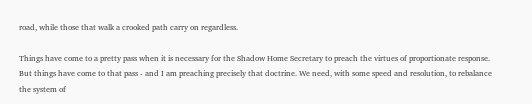road, while those that walk a crooked path carry on regardless.

Things have come to a pretty pass when it is necessary for the Shadow Home Secretary to preach the virtues of proportionate response. But things have come to that pass - and I am preaching precisely that doctrine. We need, with some speed and resolution, to rebalance the system of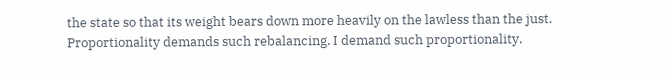the state so that its weight bears down more heavily on the lawless than the just. Proportionality demands such rebalancing. I demand such proportionality.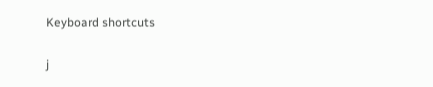Keyboard shortcuts

j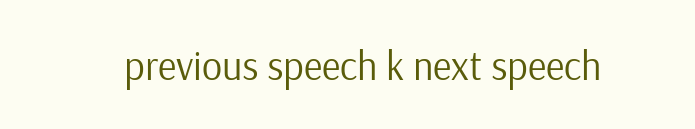previous speech k next speech